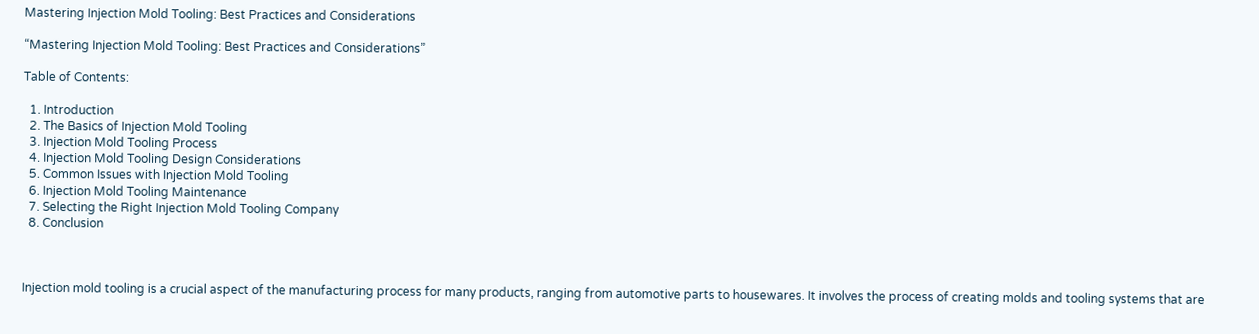Mastering Injection Mold Tooling: Best Practices and Considerations

“Mastering Injection Mold Tooling: Best Practices and Considerations”

Table of Contents:

  1. Introduction
  2. The Basics of Injection Mold Tooling
  3. Injection Mold Tooling Process
  4. Injection Mold Tooling Design Considerations
  5. Common Issues with Injection Mold Tooling
  6. Injection Mold Tooling Maintenance
  7. Selecting the Right Injection Mold Tooling Company
  8. Conclusion



Injection mold tooling is a crucial aspect of the manufacturing process for many products, ranging from automotive parts to housewares. It involves the process of creating molds and tooling systems that are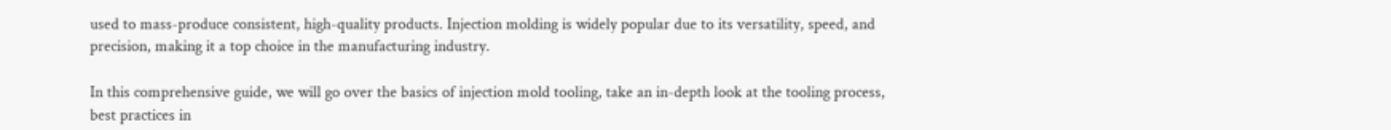used to mass-produce consistent, high-quality products. Injection molding is widely popular due to its versatility, speed, and precision, making it a top choice in the manufacturing industry.

In this comprehensive guide, we will go over the basics of injection mold tooling, take an in-depth look at the tooling process, best practices in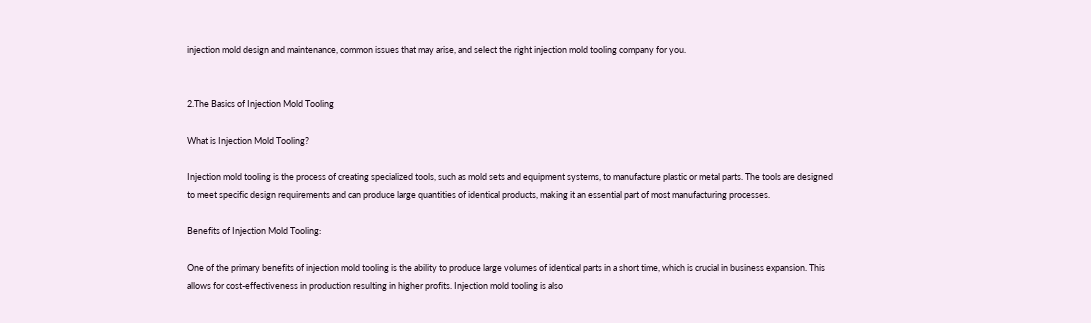injection mold design and maintenance, common issues that may arise, and select the right injection mold tooling company for you.


2.The Basics of Injection Mold Tooling

What is Injection Mold Tooling?

Injection mold tooling is the process of creating specialized tools, such as mold sets and equipment systems, to manufacture plastic or metal parts. The tools are designed to meet specific design requirements and can produce large quantities of identical products, making it an essential part of most manufacturing processes.

Benefits of Injection Mold Tooling:

One of the primary benefits of injection mold tooling is the ability to produce large volumes of identical parts in a short time, which is crucial in business expansion. This allows for cost-effectiveness in production resulting in higher profits. Injection mold tooling is also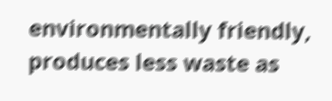environmentally friendly, produces less waste as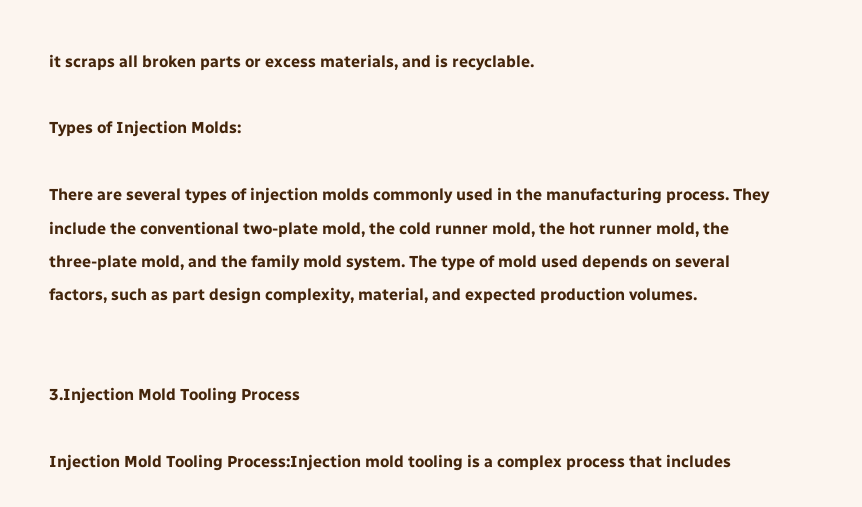it scraps all broken parts or excess materials, and is recyclable.

Types of Injection Molds:

There are several types of injection molds commonly used in the manufacturing process. They include the conventional two-plate mold, the cold runner mold, the hot runner mold, the three-plate mold, and the family mold system. The type of mold used depends on several factors, such as part design complexity, material, and expected production volumes.


3.Injection Mold Tooling Process

Injection Mold Tooling Process:Injection mold tooling is a complex process that includes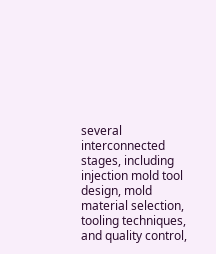several interconnected stages, including injection mold tool design, mold material selection, tooling techniques, and quality control,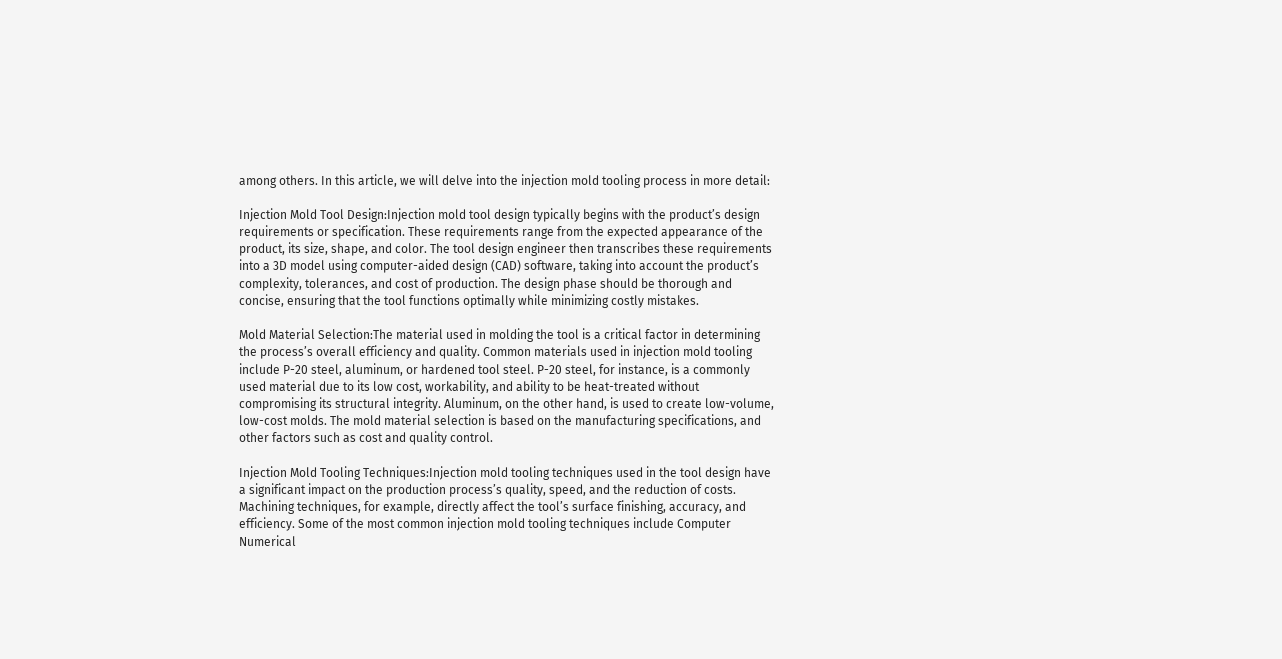among others. In this article, we will delve into the injection mold tooling process in more detail:

Injection Mold Tool Design:Injection mold tool design typically begins with the product’s design requirements or specification. These requirements range from the expected appearance of the product, its size, shape, and color. The tool design engineer then transcribes these requirements into a 3D model using computer-aided design (CAD) software, taking into account the product’s complexity, tolerances, and cost of production. The design phase should be thorough and concise, ensuring that the tool functions optimally while minimizing costly mistakes.

Mold Material Selection:The material used in molding the tool is a critical factor in determining the process’s overall efficiency and quality. Common materials used in injection mold tooling include P-20 steel, aluminum, or hardened tool steel. P-20 steel, for instance, is a commonly used material due to its low cost, workability, and ability to be heat-treated without compromising its structural integrity. Aluminum, on the other hand, is used to create low-volume, low-cost molds. The mold material selection is based on the manufacturing specifications, and other factors such as cost and quality control.

Injection Mold Tooling Techniques:Injection mold tooling techniques used in the tool design have a significant impact on the production process’s quality, speed, and the reduction of costs. Machining techniques, for example, directly affect the tool’s surface finishing, accuracy, and efficiency. Some of the most common injection mold tooling techniques include Computer Numerical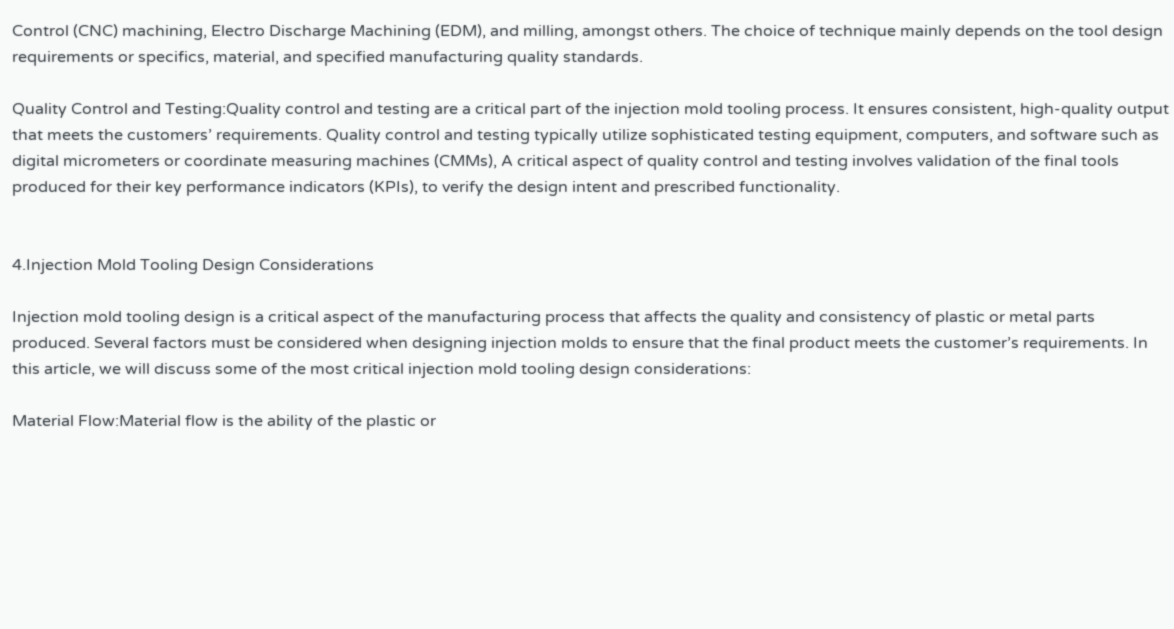Control (CNC) machining, Electro Discharge Machining (EDM), and milling, amongst others. The choice of technique mainly depends on the tool design requirements or specifics, material, and specified manufacturing quality standards.

Quality Control and Testing:Quality control and testing are a critical part of the injection mold tooling process. It ensures consistent, high-quality output that meets the customers’ requirements. Quality control and testing typically utilize sophisticated testing equipment, computers, and software such as digital micrometers or coordinate measuring machines (CMMs), A critical aspect of quality control and testing involves validation of the final tools produced for their key performance indicators (KPIs), to verify the design intent and prescribed functionality.


4.Injection Mold Tooling Design Considerations

Injection mold tooling design is a critical aspect of the manufacturing process that affects the quality and consistency of plastic or metal parts produced. Several factors must be considered when designing injection molds to ensure that the final product meets the customer’s requirements. In this article, we will discuss some of the most critical injection mold tooling design considerations:

Material Flow:Material flow is the ability of the plastic or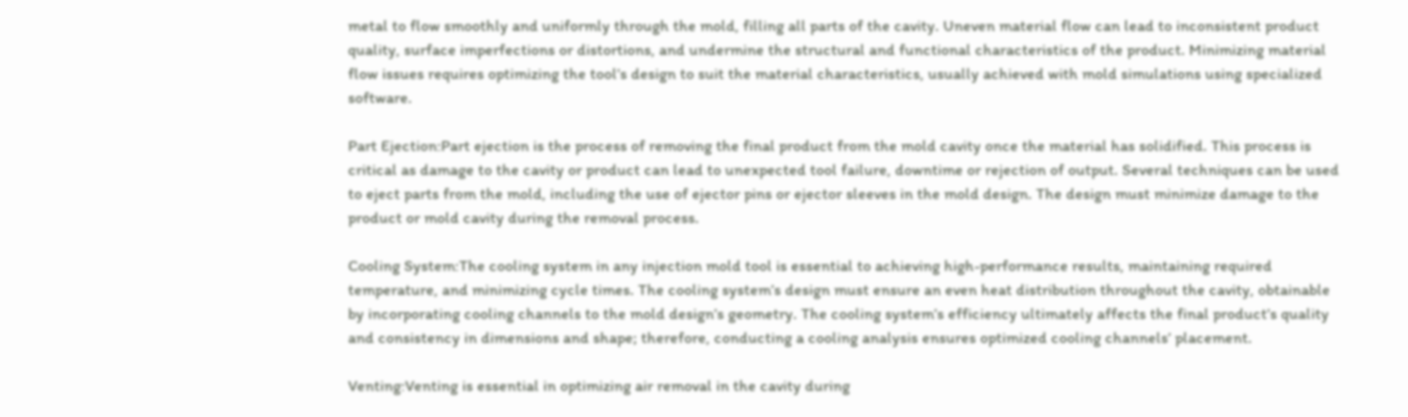metal to flow smoothly and uniformly through the mold, filling all parts of the cavity. Uneven material flow can lead to inconsistent product quality, surface imperfections or distortions, and undermine the structural and functional characteristics of the product. Minimizing material flow issues requires optimizing the tool’s design to suit the material characteristics, usually achieved with mold simulations using specialized software.

Part Ejection:Part ejection is the process of removing the final product from the mold cavity once the material has solidified. This process is critical as damage to the cavity or product can lead to unexpected tool failure, downtime or rejection of output. Several techniques can be used to eject parts from the mold, including the use of ejector pins or ejector sleeves in the mold design. The design must minimize damage to the product or mold cavity during the removal process.

Cooling System:The cooling system in any injection mold tool is essential to achieving high-performance results, maintaining required temperature, and minimizing cycle times. The cooling system’s design must ensure an even heat distribution throughout the cavity, obtainable by incorporating cooling channels to the mold design’s geometry. The cooling system’s efficiency ultimately affects the final product’s quality and consistency in dimensions and shape; therefore, conducting a cooling analysis ensures optimized cooling channels’ placement.

Venting:Venting is essential in optimizing air removal in the cavity during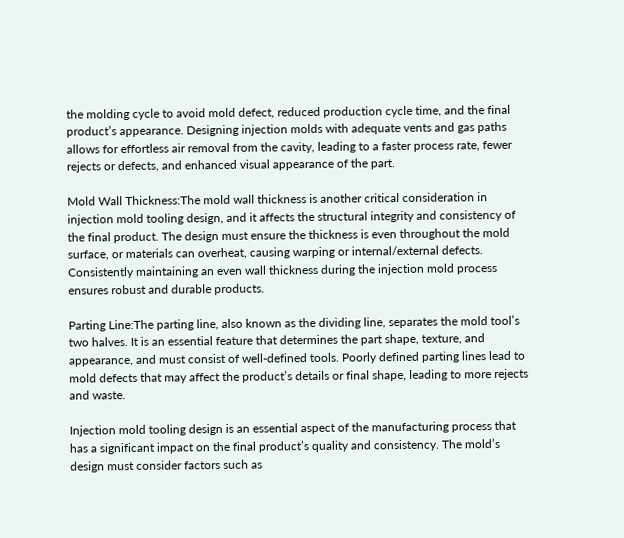the molding cycle to avoid mold defect, reduced production cycle time, and the final product’s appearance. Designing injection molds with adequate vents and gas paths allows for effortless air removal from the cavity, leading to a faster process rate, fewer rejects or defects, and enhanced visual appearance of the part.

Mold Wall Thickness:The mold wall thickness is another critical consideration in injection mold tooling design, and it affects the structural integrity and consistency of the final product. The design must ensure the thickness is even throughout the mold surface, or materials can overheat, causing warping or internal/external defects. Consistently maintaining an even wall thickness during the injection mold process ensures robust and durable products.

Parting Line:The parting line, also known as the dividing line, separates the mold tool’s two halves. It is an essential feature that determines the part shape, texture, and appearance, and must consist of well-defined tools. Poorly defined parting lines lead to mold defects that may affect the product’s details or final shape, leading to more rejects and waste.

Injection mold tooling design is an essential aspect of the manufacturing process that has a significant impact on the final product’s quality and consistency. The mold’s design must consider factors such as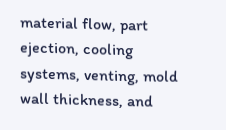material flow, part ejection, cooling systems, venting, mold wall thickness, and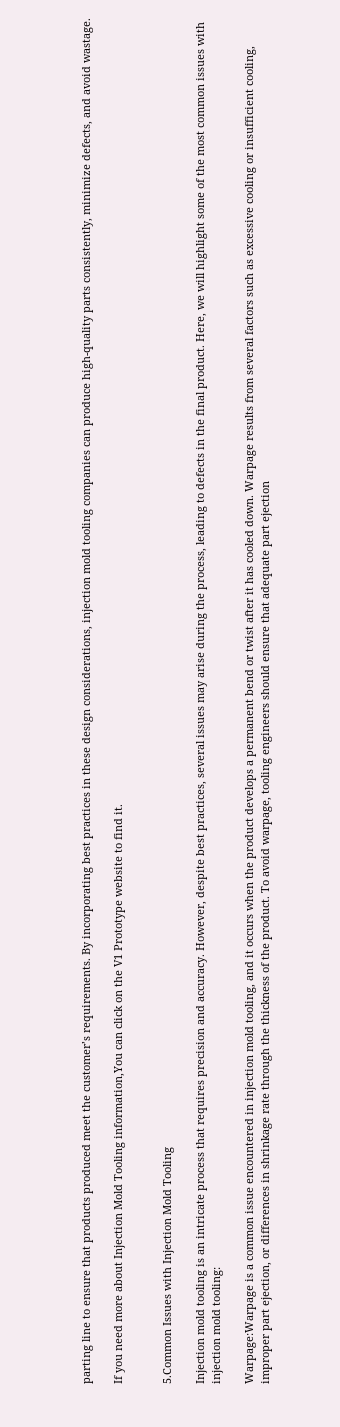parting line to ensure that products produced meet the customer’s requirements. By incorporating best practices in these design considerations, injection mold tooling companies can produce high-quality parts consistently, minimize defects, and avoid wastage.

If you need more about Injection Mold Tooling information,You can click on the V1 Prototype website to find it.


5.Common Issues with Injection Mold Tooling

Injection mold tooling is an intricate process that requires precision and accuracy. However, despite best practices, several issues may arise during the process, leading to defects in the final product. Here, we will highlight some of the most common issues with injection mold tooling:

Warpage:Warpage is a common issue encountered in injection mold tooling, and it occurs when the product develops a permanent bend or twist after it has cooled down. Warpage results from several factors such as excessive cooling or insufficient cooling, improper part ejection, or differences in shrinkage rate through the thickness of the product. To avoid warpage, tooling engineers should ensure that adequate part ejection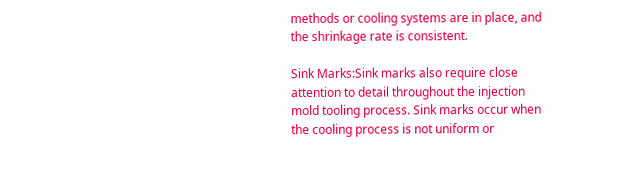methods or cooling systems are in place, and the shrinkage rate is consistent.

Sink Marks:Sink marks also require close attention to detail throughout the injection mold tooling process. Sink marks occur when the cooling process is not uniform or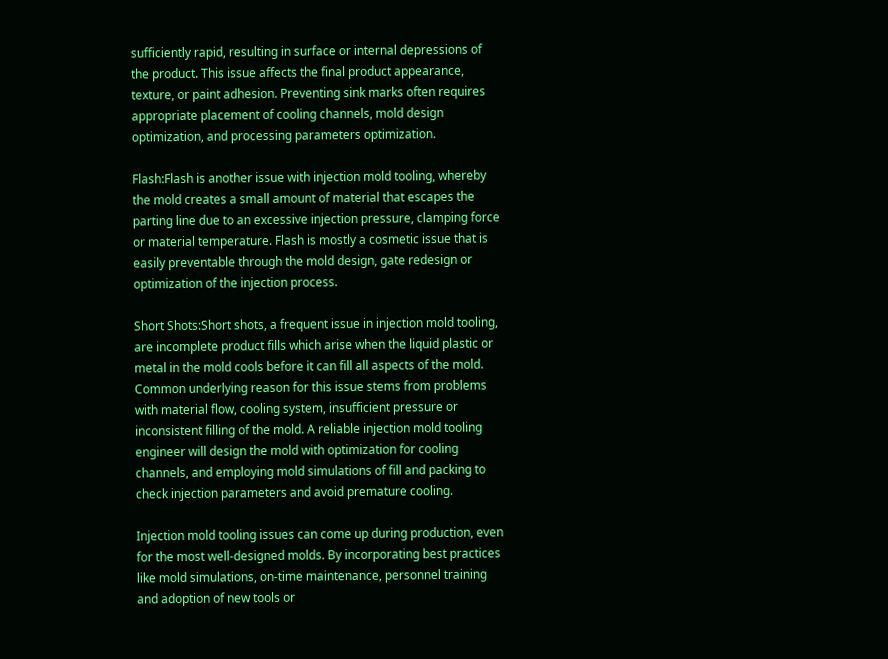sufficiently rapid, resulting in surface or internal depressions of the product. This issue affects the final product appearance, texture, or paint adhesion. Preventing sink marks often requires appropriate placement of cooling channels, mold design optimization, and processing parameters optimization.

Flash:Flash is another issue with injection mold tooling, whereby the mold creates a small amount of material that escapes the parting line due to an excessive injection pressure, clamping force or material temperature. Flash is mostly a cosmetic issue that is easily preventable through the mold design, gate redesign or optimization of the injection process.

Short Shots:Short shots, a frequent issue in injection mold tooling, are incomplete product fills which arise when the liquid plastic or metal in the mold cools before it can fill all aspects of the mold. Common underlying reason for this issue stems from problems with material flow, cooling system, insufficient pressure or inconsistent filling of the mold. A reliable injection mold tooling engineer will design the mold with optimization for cooling channels, and employing mold simulations of fill and packing to check injection parameters and avoid premature cooling.

Injection mold tooling issues can come up during production, even for the most well-designed molds. By incorporating best practices like mold simulations, on-time maintenance, personnel training and adoption of new tools or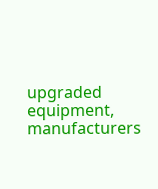upgraded equipment, manufacturers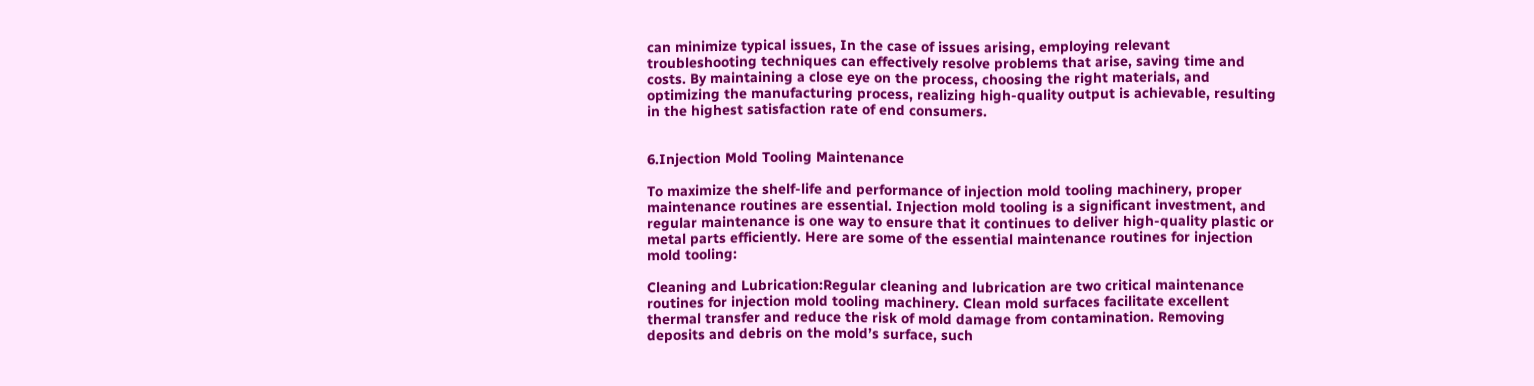can minimize typical issues, In the case of issues arising, employing relevant troubleshooting techniques can effectively resolve problems that arise, saving time and costs. By maintaining a close eye on the process, choosing the right materials, and optimizing the manufacturing process, realizing high-quality output is achievable, resulting in the highest satisfaction rate of end consumers.


6.Injection Mold Tooling Maintenance

To maximize the shelf-life and performance of injection mold tooling machinery, proper maintenance routines are essential. Injection mold tooling is a significant investment, and regular maintenance is one way to ensure that it continues to deliver high-quality plastic or metal parts efficiently. Here are some of the essential maintenance routines for injection mold tooling:

Cleaning and Lubrication:Regular cleaning and lubrication are two critical maintenance routines for injection mold tooling machinery. Clean mold surfaces facilitate excellent thermal transfer and reduce the risk of mold damage from contamination. Removing deposits and debris on the mold’s surface, such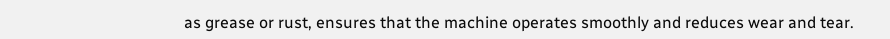as grease or rust, ensures that the machine operates smoothly and reduces wear and tear.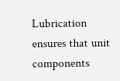Lubrication ensures that unit components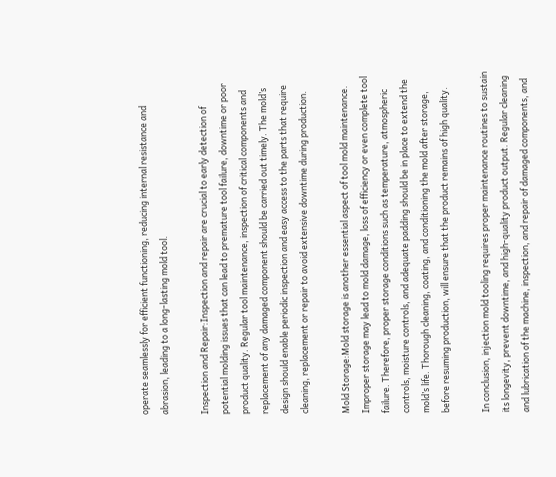operate seamlessly for efficient functioning, reducing internal resistance and abrasion, leading to a long-lasting mold tool.

Inspection and Repair:Inspection and repair are crucial to early detection of potential molding issues that can lead to premature tool failure, downtime or poor product quality. Regular tool maintenance, inspection of critical components and replacement of any damaged component should be carried out timely. The mold’s design should enable periodic inspection and easy access to the parts that require cleaning, replacement or repair to avoid extensive downtime during production.

Mold Storage:Mold storage is another essential aspect of tool mold maintenance. Improper storage may lead to mold damage, loss of efficiency or even complete tool failure. Therefore, proper storage conditions such as temperature, atmospheric controls, moisture controls, and adequate padding should be in place to extend the mold’s life. Thorough cleaning, coating, and conditioning the mold after storage, before resuming production, will ensure that the product remains of high quality.

In conclusion, injection mold tooling requires proper maintenance routines to sustain its longevity, prevent downtime, and high-quality product output. Regular cleaning and lubrication of the machine, inspection, and repair of damaged components, and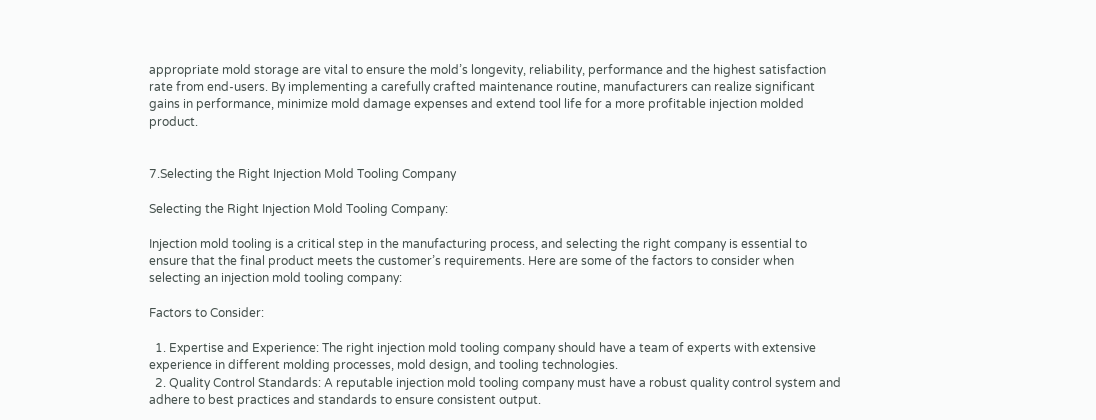appropriate mold storage are vital to ensure the mold’s longevity, reliability, performance and the highest satisfaction rate from end-users. By implementing a carefully crafted maintenance routine, manufacturers can realize significant gains in performance, minimize mold damage expenses and extend tool life for a more profitable injection molded product.


7.Selecting the Right Injection Mold Tooling Company

Selecting the Right Injection Mold Tooling Company:

Injection mold tooling is a critical step in the manufacturing process, and selecting the right company is essential to ensure that the final product meets the customer’s requirements. Here are some of the factors to consider when selecting an injection mold tooling company:

Factors to Consider:

  1. Expertise and Experience: The right injection mold tooling company should have a team of experts with extensive experience in different molding processes, mold design, and tooling technologies.
  2. Quality Control Standards: A reputable injection mold tooling company must have a robust quality control system and adhere to best practices and standards to ensure consistent output.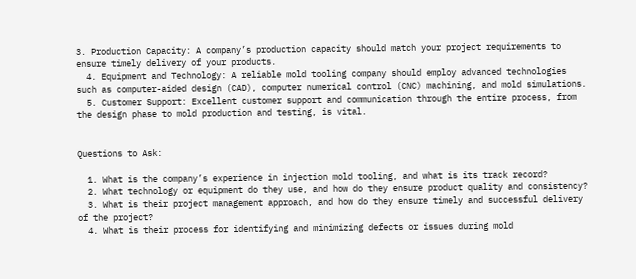3. Production Capacity: A company’s production capacity should match your project requirements to ensure timely delivery of your products.
  4. Equipment and Technology: A reliable mold tooling company should employ advanced technologies such as computer-aided design (CAD), computer numerical control (CNC) machining, and mold simulations.
  5. Customer Support: Excellent customer support and communication through the entire process, from the design phase to mold production and testing, is vital.


Questions to Ask:

  1. What is the company’s experience in injection mold tooling, and what is its track record?
  2. What technology or equipment do they use, and how do they ensure product quality and consistency?
  3. What is their project management approach, and how do they ensure timely and successful delivery of the project?
  4. What is their process for identifying and minimizing defects or issues during mold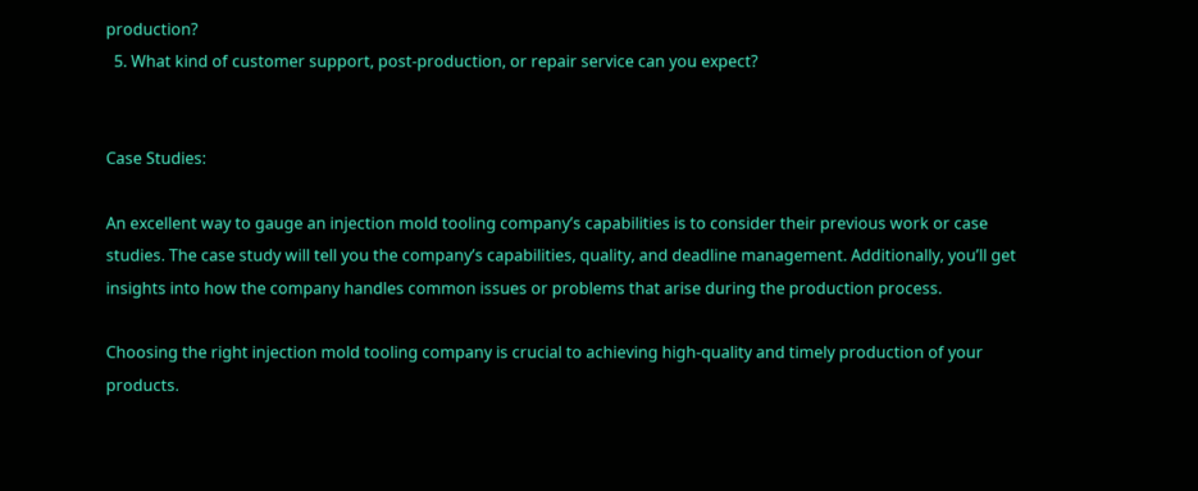production?
  5. What kind of customer support, post-production, or repair service can you expect?


Case Studies:

An excellent way to gauge an injection mold tooling company’s capabilities is to consider their previous work or case studies. The case study will tell you the company’s capabilities, quality, and deadline management. Additionally, you’ll get insights into how the company handles common issues or problems that arise during the production process.

Choosing the right injection mold tooling company is crucial to achieving high-quality and timely production of your products.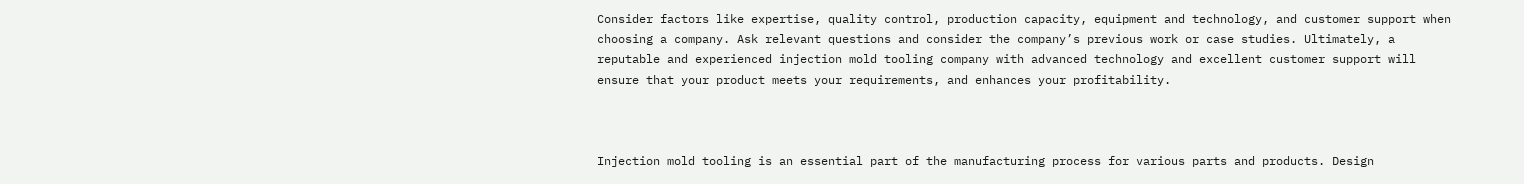Consider factors like expertise, quality control, production capacity, equipment and technology, and customer support when choosing a company. Ask relevant questions and consider the company’s previous work or case studies. Ultimately, a reputable and experienced injection mold tooling company with advanced technology and excellent customer support will ensure that your product meets your requirements, and enhances your profitability.



Injection mold tooling is an essential part of the manufacturing process for various parts and products. Design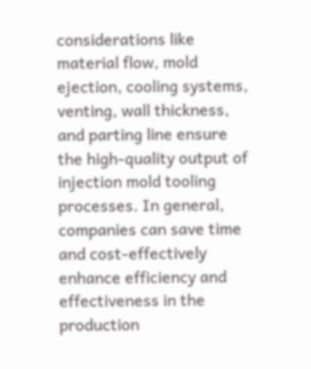considerations like material flow, mold ejection, cooling systems, venting, wall thickness, and parting line ensure the high-quality output of injection mold tooling processes. In general, companies can save time and cost-effectively enhance efficiency and effectiveness in the production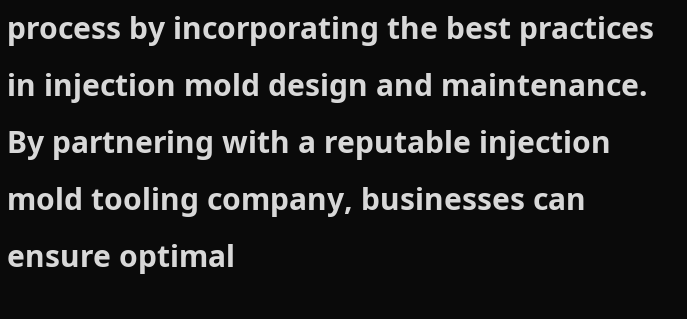process by incorporating the best practices in injection mold design and maintenance. By partnering with a reputable injection mold tooling company, businesses can ensure optimal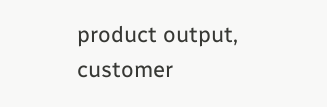product output, customer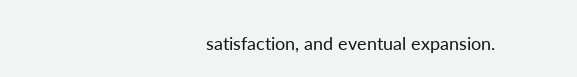satisfaction, and eventual expansion.